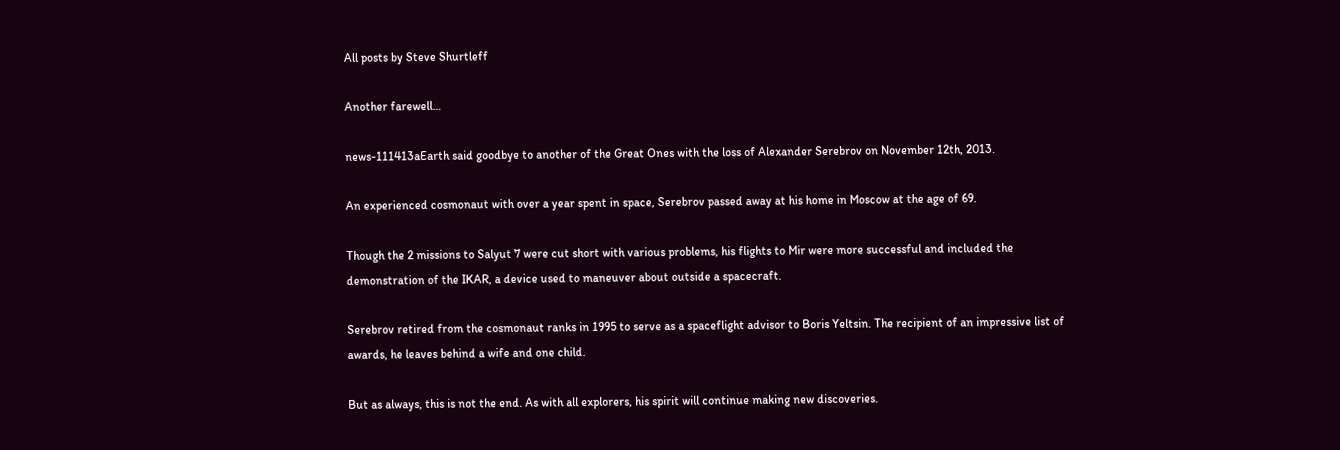All posts by Steve Shurtleff

Another farewell…

news-111413aEarth said goodbye to another of the Great Ones with the loss of Alexander Serebrov on November 12th, 2013.

An experienced cosmonaut with over a year spent in space, Serebrov passed away at his home in Moscow at the age of 69.

Though the 2 missions to Salyut 7 were cut short with various problems, his flights to Mir were more successful and included the demonstration of the IKAR, a device used to maneuver about outside a spacecraft.

Serebrov retired from the cosmonaut ranks in 1995 to serve as a spaceflight advisor to Boris Yeltsin. The recipient of an impressive list of awards, he leaves behind a wife and one child.

But as always, this is not the end. As with all explorers, his spirit will continue making new discoveries.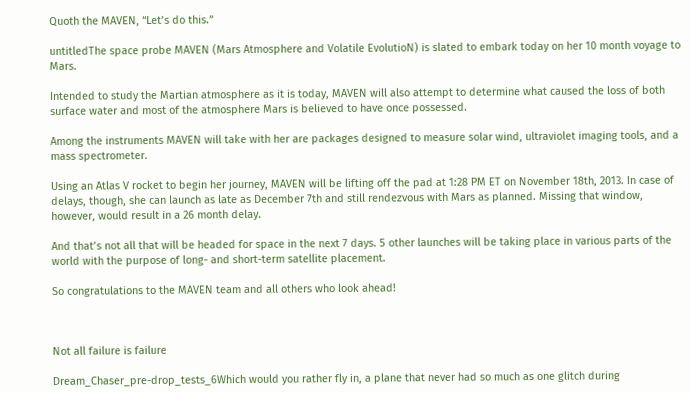Quoth the MAVEN, “Let’s do this.”

untitledThe space probe MAVEN (Mars Atmosphere and Volatile EvolutioN) is slated to embark today on her 10 month voyage to Mars.

Intended to study the Martian atmosphere as it is today, MAVEN will also attempt to determine what caused the loss of both surface water and most of the atmosphere Mars is believed to have once possessed.

Among the instruments MAVEN will take with her are packages designed to measure solar wind, ultraviolet imaging tools, and a mass spectrometer.

Using an Atlas V rocket to begin her journey, MAVEN will be lifting off the pad at 1:28 PM ET on November 18th, 2013. In case of delays, though, she can launch as late as December 7th and still rendezvous with Mars as planned. Missing that window, however, would result in a 26 month delay.

And that’s not all that will be headed for space in the next 7 days. 5 other launches will be taking place in various parts of the world with the purpose of long- and short-term satellite placement.

So congratulations to the MAVEN team and all others who look ahead!



Not all failure is failure

Dream_Chaser_pre-drop_tests_6Which would you rather fly in, a plane that never had so much as one glitch during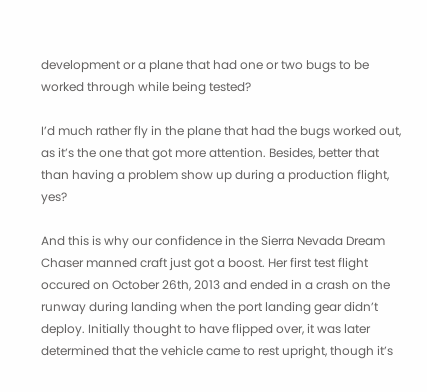development or a plane that had one or two bugs to be worked through while being tested?

I’d much rather fly in the plane that had the bugs worked out, as it’s the one that got more attention. Besides, better that than having a problem show up during a production flight, yes?

And this is why our confidence in the Sierra Nevada Dream Chaser manned craft just got a boost. Her first test flight occured on October 26th, 2013 and ended in a crash on the runway during landing when the port landing gear didn’t deploy. Initially thought to have flipped over, it was later determined that the vehicle came to rest upright, though it’s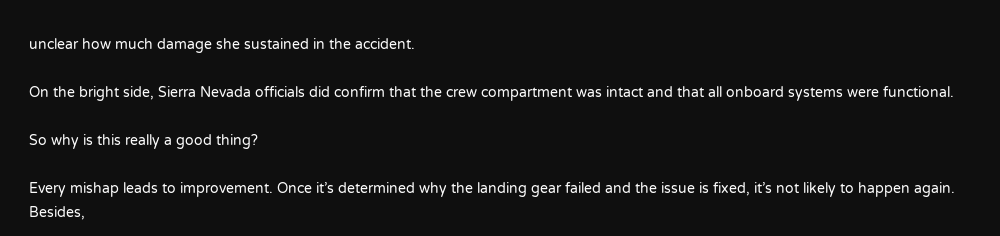unclear how much damage she sustained in the accident.

On the bright side, Sierra Nevada officials did confirm that the crew compartment was intact and that all onboard systems were functional.

So why is this really a good thing?

Every mishap leads to improvement. Once it’s determined why the landing gear failed and the issue is fixed, it’s not likely to happen again. Besides,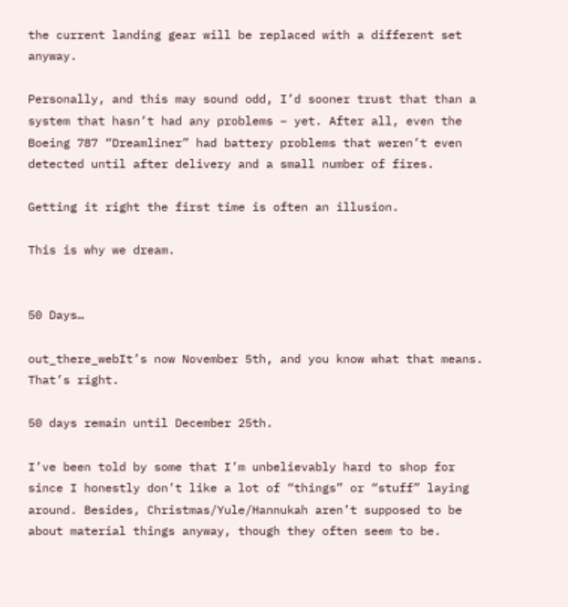the current landing gear will be replaced with a different set anyway.

Personally, and this may sound odd, I’d sooner trust that than a system that hasn’t had any problems – yet. After all, even the Boeing 787 “Dreamliner” had battery problems that weren’t even detected until after delivery and a small number of fires.

Getting it right the first time is often an illusion.

This is why we dream.


50 Days…

out_there_webIt’s now November 5th, and you know what that means. That’s right.

50 days remain until December 25th.

I’ve been told by some that I’m unbelievably hard to shop for since I honestly don’t like a lot of “things” or “stuff” laying around. Besides, Christmas/Yule/Hannukah aren’t supposed to be about material things anyway, though they often seem to be.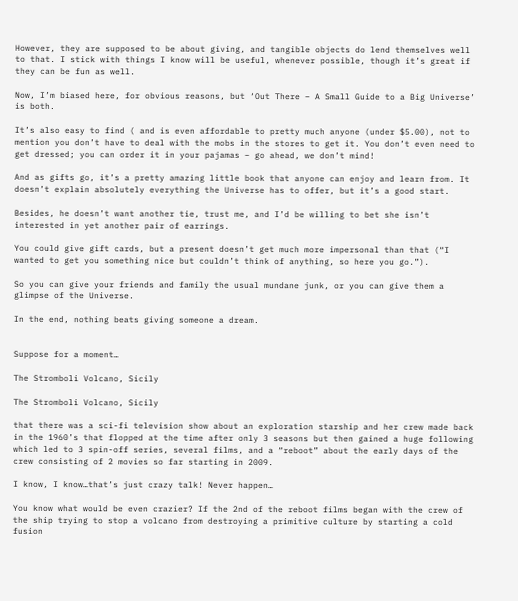However, they are supposed to be about giving, and tangible objects do lend themselves well to that. I stick with things I know will be useful, whenever possible, though it’s great if they can be fun as well.

Now, I’m biased here, for obvious reasons, but ‘Out There – A Small Guide to a Big Universe’ is both.

It’s also easy to find ( and is even affordable to pretty much anyone (under $5.00), not to mention you don’t have to deal with the mobs in the stores to get it. You don’t even need to get dressed; you can order it in your pajamas – go ahead, we don’t mind!

And as gifts go, it’s a pretty amazing little book that anyone can enjoy and learn from. It doesn’t explain absolutely everything the Universe has to offer, but it’s a good start.

Besides, he doesn’t want another tie, trust me, and I’d be willing to bet she isn’t interested in yet another pair of earrings.

You could give gift cards, but a present doesn’t get much more impersonal than that (“I wanted to get you something nice but couldn’t think of anything, so here you go.”).

So you can give your friends and family the usual mundane junk, or you can give them a glimpse of the Universe.

In the end, nothing beats giving someone a dream.


Suppose for a moment…

The Stromboli Volcano, Sicily

The Stromboli Volcano, Sicily

that there was a sci-fi television show about an exploration starship and her crew made back in the 1960’s that flopped at the time after only 3 seasons but then gained a huge following which led to 3 spin-off series, several films, and a “reboot” about the early days of the crew consisting of 2 movies so far starting in 2009.

I know, I know…that’s just crazy talk! Never happen…

You know what would be even crazier? If the 2nd of the reboot films began with the crew of the ship trying to stop a volcano from destroying a primitive culture by starting a cold fusion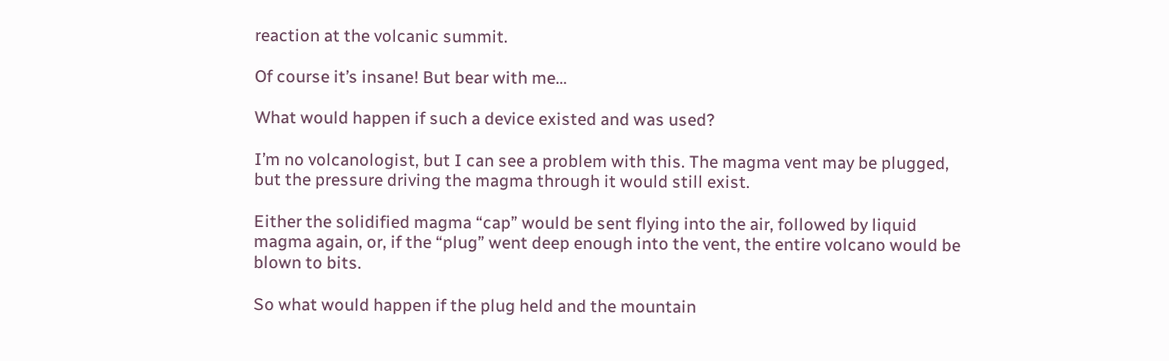reaction at the volcanic summit.

Of course it’s insane! But bear with me…

What would happen if such a device existed and was used?

I’m no volcanologist, but I can see a problem with this. The magma vent may be plugged, but the pressure driving the magma through it would still exist.

Either the solidified magma “cap” would be sent flying into the air, followed by liquid magma again, or, if the “plug” went deep enough into the vent, the entire volcano would be blown to bits.

So what would happen if the plug held and the mountain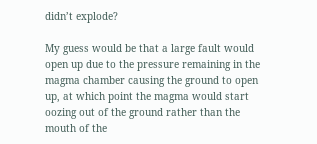didn’t explode?

My guess would be that a large fault would open up due to the pressure remaining in the magma chamber causing the ground to open up, at which point the magma would start oozing out of the ground rather than the mouth of the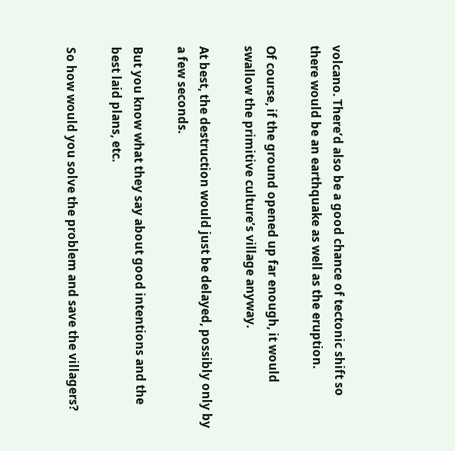volcano. There’d also be a good chance of tectonic shift so there would be an earthquake as well as the eruption.

Of course, if the ground opened up far enough, it would swallow the primitive culture’s village anyway.

At best, the destruction would just be delayed, possibly only by a few seconds.

But you know what they say about good intentions and the best laid plans, etc.

So how would you solve the problem and save the villagers?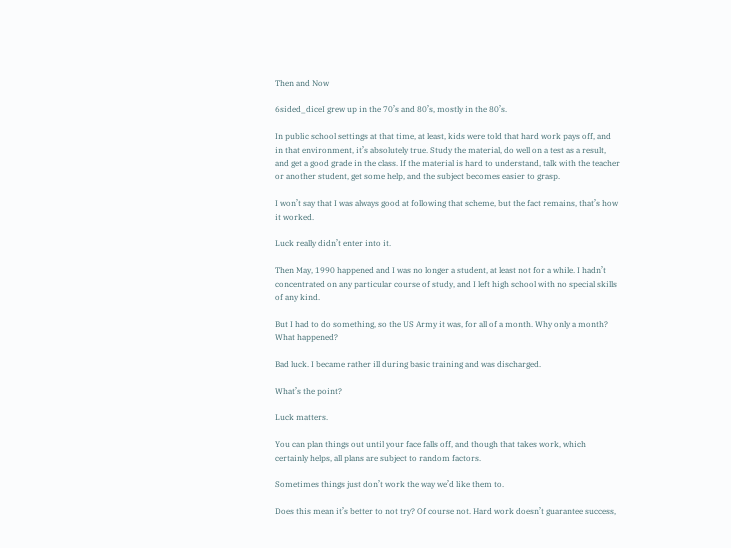Then and Now

6sided_diceI grew up in the 70’s and 80’s, mostly in the 80’s.

In public school settings at that time, at least, kids were told that hard work pays off, and in that environment, it’s absolutely true. Study the material, do well on a test as a result, and get a good grade in the class. If the material is hard to understand, talk with the teacher or another student, get some help, and the subject becomes easier to grasp.

I won’t say that I was always good at following that scheme, but the fact remains, that’s how it worked.

Luck really didn’t enter into it.

Then May, 1990 happened and I was no longer a student, at least not for a while. I hadn’t concentrated on any particular course of study, and I left high school with no special skills of any kind.

But I had to do something, so the US Army it was, for all of a month. Why only a month? What happened?

Bad luck. I became rather ill during basic training and was discharged.

What’s the point?

Luck matters.

You can plan things out until your face falls off, and though that takes work, which certainly helps, all plans are subject to random factors.

Sometimes things just don’t work the way we’d like them to.

Does this mean it’s better to not try? Of course not. Hard work doesn’t guarantee success,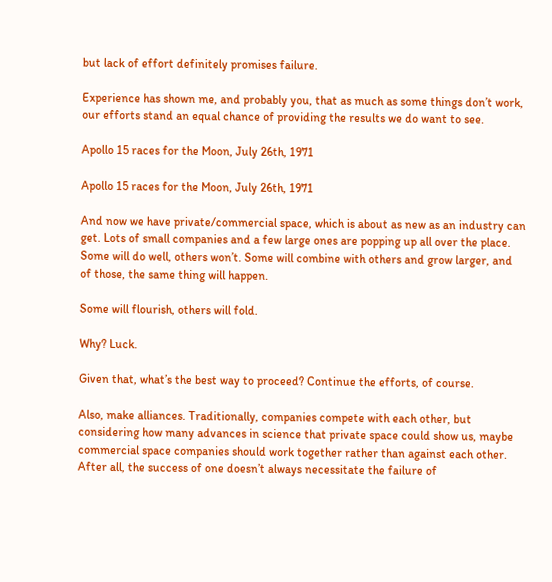but lack of effort definitely promises failure.

Experience has shown me, and probably you, that as much as some things don’t work, our efforts stand an equal chance of providing the results we do want to see.

Apollo 15 races for the Moon, July 26th, 1971

Apollo 15 races for the Moon, July 26th, 1971

And now we have private/commercial space, which is about as new as an industry can get. Lots of small companies and a few large ones are popping up all over the place. Some will do well, others won’t. Some will combine with others and grow larger, and of those, the same thing will happen.

Some will flourish, others will fold.

Why? Luck.

Given that, what’s the best way to proceed? Continue the efforts, of course.

Also, make alliances. Traditionally, companies compete with each other, but considering how many advances in science that private space could show us, maybe commercial space companies should work together rather than against each other. After all, the success of one doesn’t always necessitate the failure of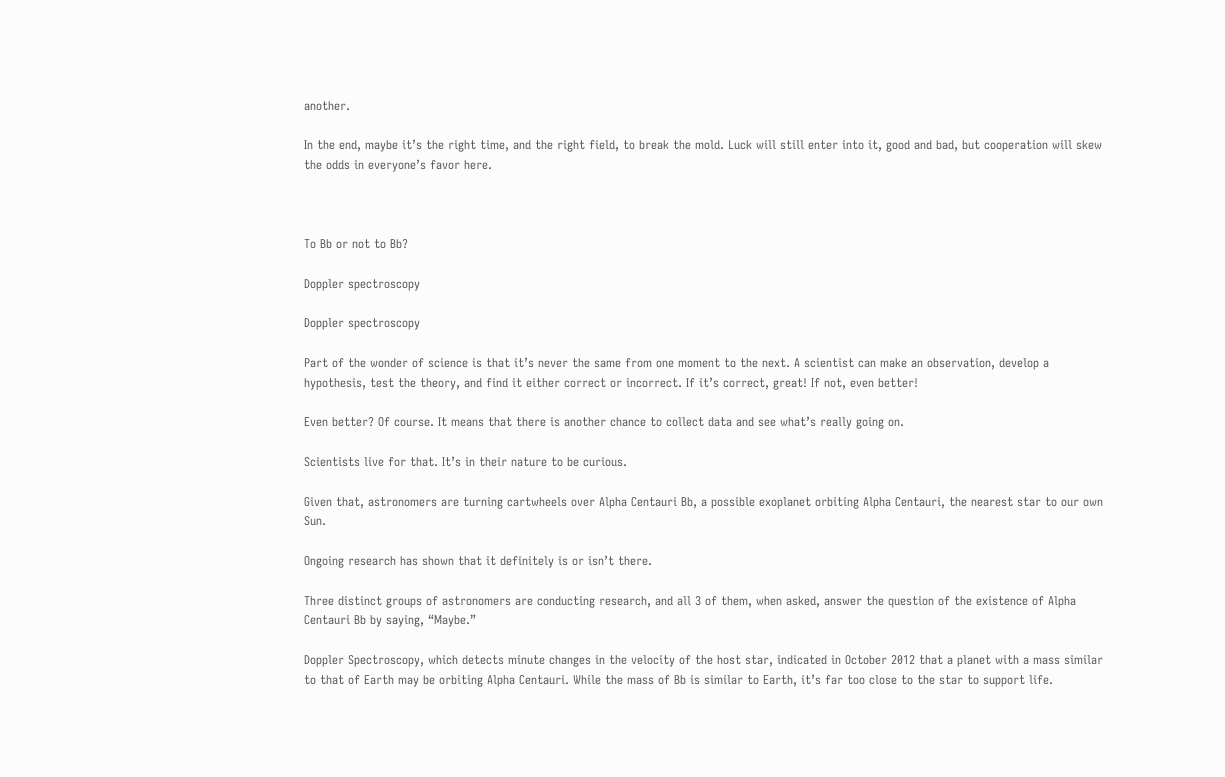another.

In the end, maybe it’s the right time, and the right field, to break the mold. Luck will still enter into it, good and bad, but cooperation will skew the odds in everyone’s favor here.



To Bb or not to Bb?

Doppler spectroscopy

Doppler spectroscopy

Part of the wonder of science is that it’s never the same from one moment to the next. A scientist can make an observation, develop a hypothesis, test the theory, and find it either correct or incorrect. If it’s correct, great! If not, even better!

Even better? Of course. It means that there is another chance to collect data and see what’s really going on.

Scientists live for that. It’s in their nature to be curious.

Given that, astronomers are turning cartwheels over Alpha Centauri Bb, a possible exoplanet orbiting Alpha Centauri, the nearest star to our own Sun.

Ongoing research has shown that it definitely is or isn’t there.

Three distinct groups of astronomers are conducting research, and all 3 of them, when asked, answer the question of the existence of Alpha Centauri Bb by saying, “Maybe.”

Doppler Spectroscopy, which detects minute changes in the velocity of the host star, indicated in October 2012 that a planet with a mass similar to that of Earth may be orbiting Alpha Centauri. While the mass of Bb is similar to Earth, it’s far too close to the star to support life.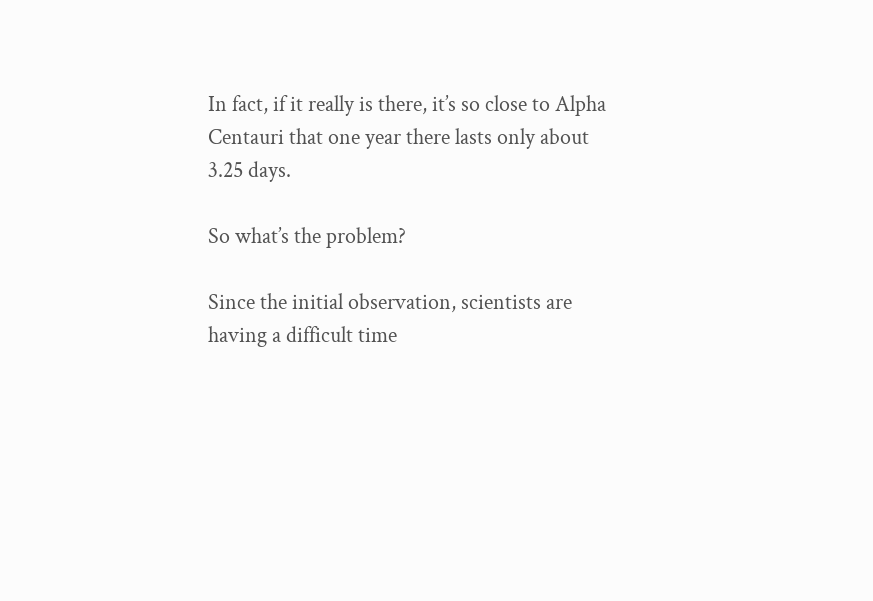In fact, if it really is there, it’s so close to Alpha Centauri that one year there lasts only about 3.25 days.

So what’s the problem?

Since the initial observation, scientists are having a difficult time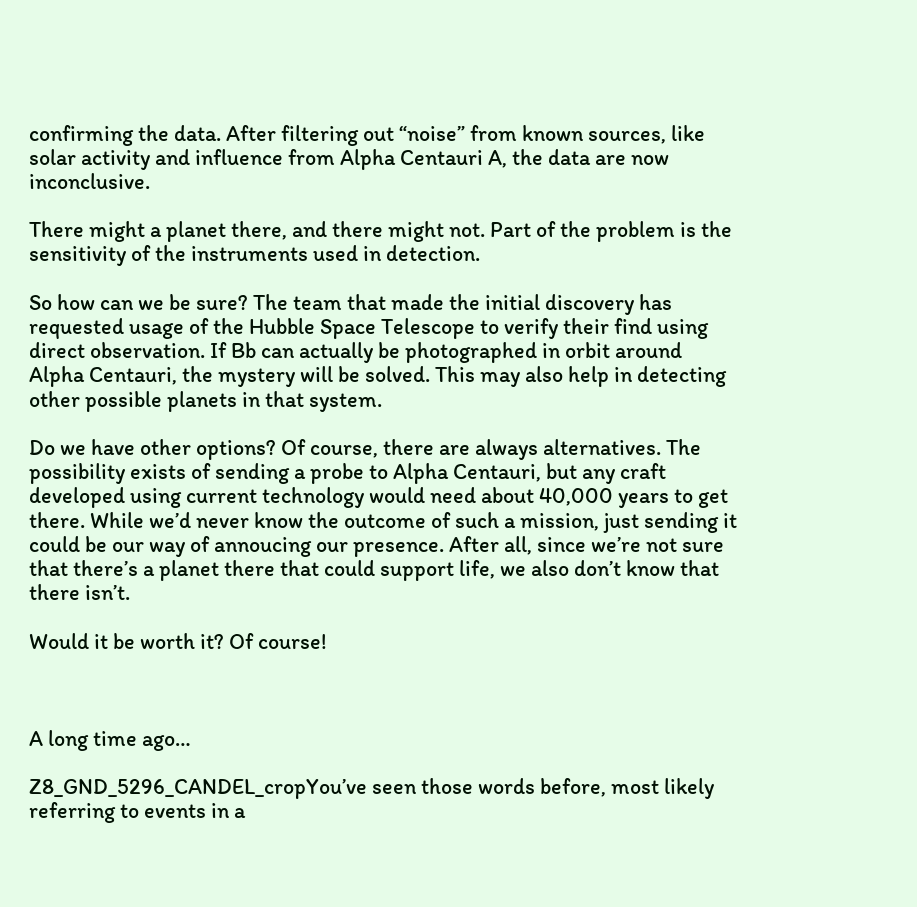confirming the data. After filtering out “noise” from known sources, like solar activity and influence from Alpha Centauri A, the data are now inconclusive.

There might a planet there, and there might not. Part of the problem is the sensitivity of the instruments used in detection.

So how can we be sure? The team that made the initial discovery has requested usage of the Hubble Space Telescope to verify their find using direct observation. If Bb can actually be photographed in orbit around Alpha Centauri, the mystery will be solved. This may also help in detecting other possible planets in that system.

Do we have other options? Of course, there are always alternatives. The possibility exists of sending a probe to Alpha Centauri, but any craft developed using current technology would need about 40,000 years to get there. While we’d never know the outcome of such a mission, just sending it could be our way of annoucing our presence. After all, since we’re not sure that there’s a planet there that could support life, we also don’t know that there isn’t.

Would it be worth it? Of course!



A long time ago…

Z8_GND_5296_CANDEL_cropYou’ve seen those words before, most likely referring to events in a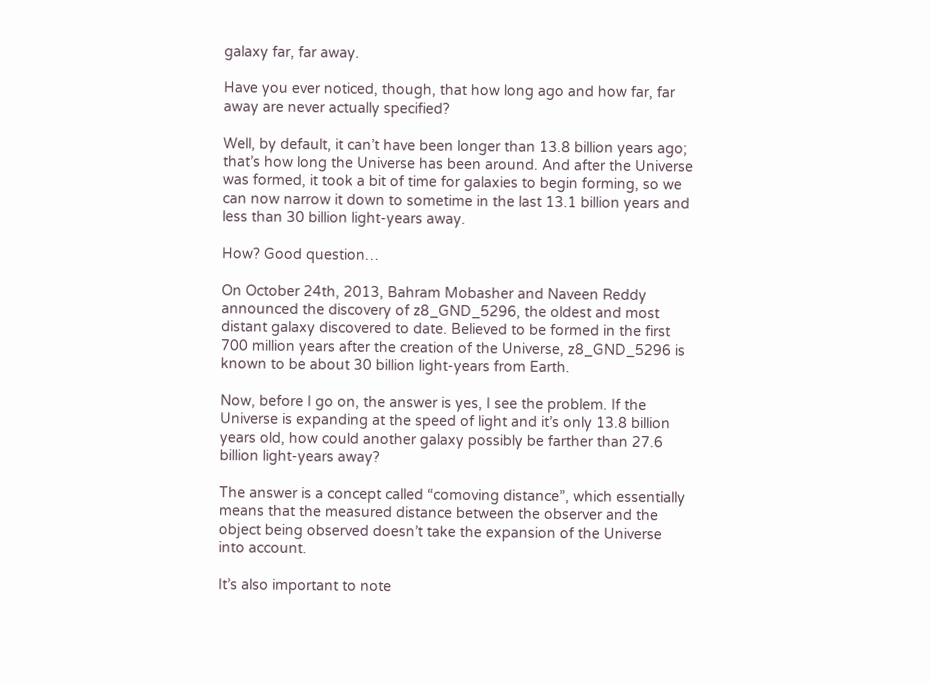galaxy far, far away.

Have you ever noticed, though, that how long ago and how far, far away are never actually specified?

Well, by default, it can’t have been longer than 13.8 billion years ago; that’s how long the Universe has been around. And after the Universe was formed, it took a bit of time for galaxies to begin forming, so we can now narrow it down to sometime in the last 13.1 billion years and less than 30 billion light-years away.

How? Good question…

On October 24th, 2013, Bahram Mobasher and Naveen Reddy announced the discovery of z8_GND_5296, the oldest and most distant galaxy discovered to date. Believed to be formed in the first 700 million years after the creation of the Universe, z8_GND_5296 is known to be about 30 billion light-years from Earth.

Now, before I go on, the answer is yes, I see the problem. If the Universe is expanding at the speed of light and it’s only 13.8 billion years old, how could another galaxy possibly be farther than 27.6 billion light-years away?

The answer is a concept called “comoving distance”, which essentially means that the measured distance between the observer and the object being observed doesn’t take the expansion of the Universe into account.

It’s also important to note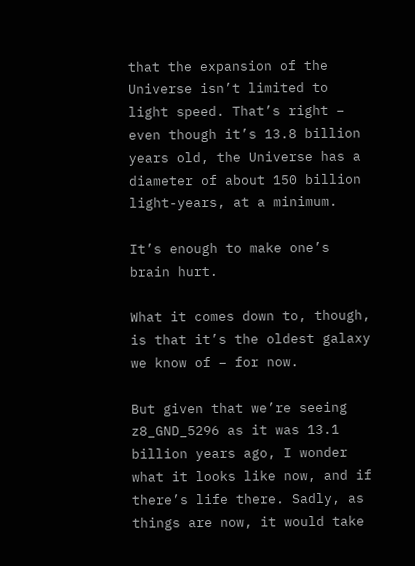that the expansion of the Universe isn’t limited to light speed. That’s right – even though it’s 13.8 billion years old, the Universe has a diameter of about 150 billion light-years, at a minimum.

It’s enough to make one’s brain hurt.

What it comes down to, though, is that it’s the oldest galaxy we know of – for now.

But given that we’re seeing z8_GND_5296 as it was 13.1 billion years ago, I wonder what it looks like now, and if there’s life there. Sadly, as things are now, it would take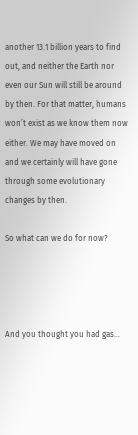another 13.1 billion years to find out, and neither the Earth nor even our Sun will still be around by then. For that matter, humans won’t exist as we know them now either. We may have moved on and we certainly will have gone through some evolutionary changes by then.

So what can we do for now?




And you thought you had gas…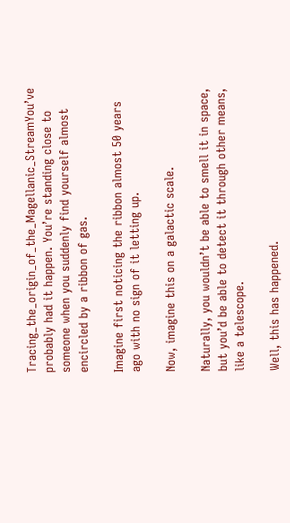Tracing_the_origin_of_the_Magellanic_StreamYou’ve probably had it happen. You’re standing close to someone when you suddenly find yourself almost encircled by a ribbon of gas.

Imagine first noticing the ribbon almost 50 years ago with no sign of it letting up.

Now, imagine this on a galactic scale.

Naturally, you wouldn’t be able to smell it in space, but you’d be able to detect it through other means, like a telescope.

Well, this has happened.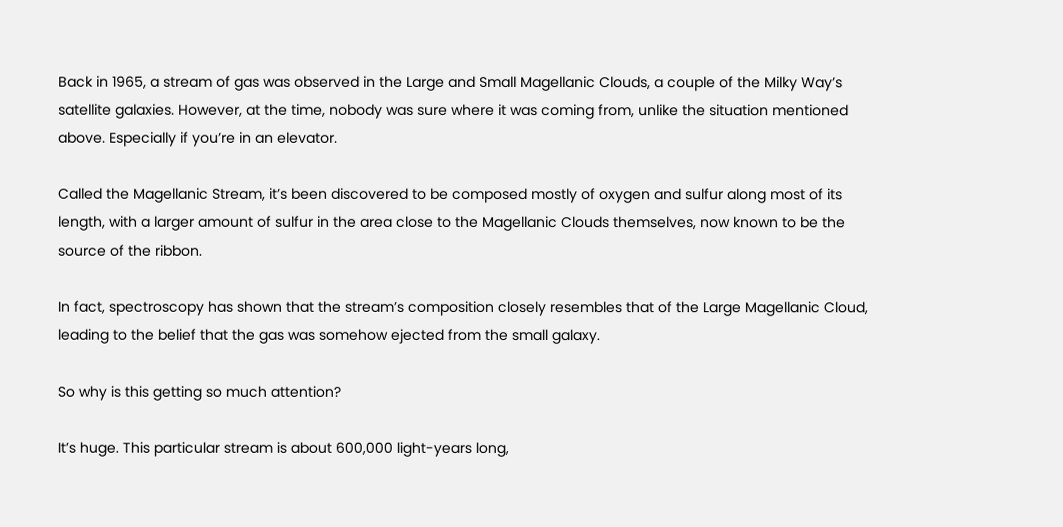Back in 1965, a stream of gas was observed in the Large and Small Magellanic Clouds, a couple of the Milky Way’s satellite galaxies. However, at the time, nobody was sure where it was coming from, unlike the situation mentioned above. Especially if you’re in an elevator.

Called the Magellanic Stream, it’s been discovered to be composed mostly of oxygen and sulfur along most of its length, with a larger amount of sulfur in the area close to the Magellanic Clouds themselves, now known to be the source of the ribbon.

In fact, spectroscopy has shown that the stream’s composition closely resembles that of the Large Magellanic Cloud, leading to the belief that the gas was somehow ejected from the small galaxy.

So why is this getting so much attention?

It’s huge. This particular stream is about 600,000 light-years long,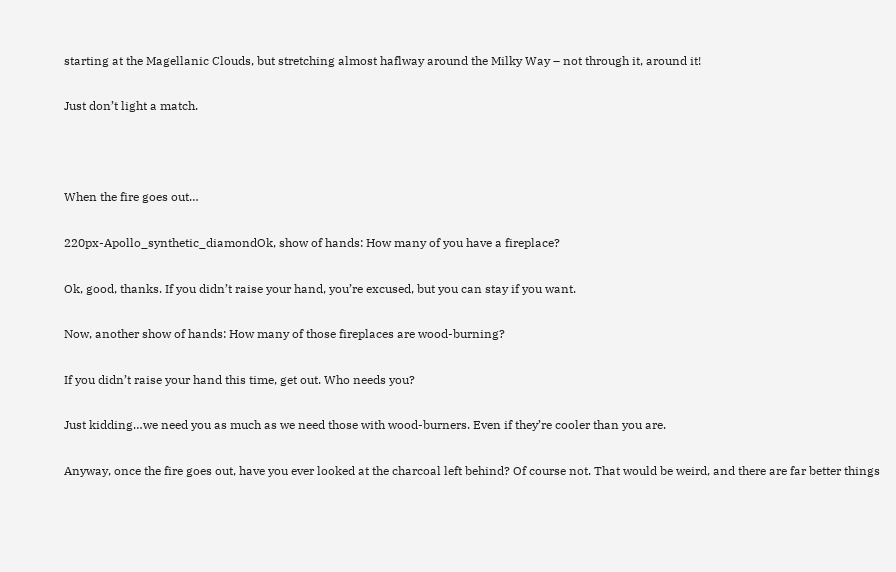starting at the Magellanic Clouds, but stretching almost haflway around the Milky Way – not through it, around it!

Just don’t light a match.



When the fire goes out…

220px-Apollo_synthetic_diamondOk, show of hands: How many of you have a fireplace?

Ok, good, thanks. If you didn’t raise your hand, you’re excused, but you can stay if you want.

Now, another show of hands: How many of those fireplaces are wood-burning?

If you didn’t raise your hand this time, get out. Who needs you?

Just kidding…we need you as much as we need those with wood-burners. Even if they’re cooler than you are.

Anyway, once the fire goes out, have you ever looked at the charcoal left behind? Of course not. That would be weird, and there are far better things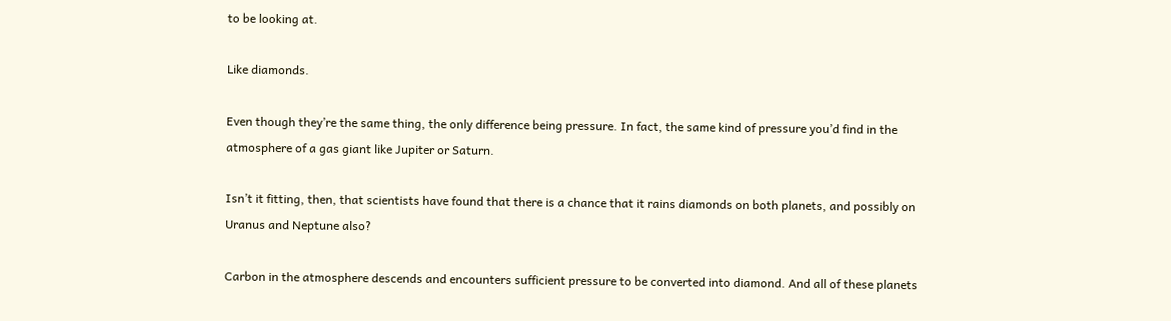to be looking at.

Like diamonds.

Even though they’re the same thing, the only difference being pressure. In fact, the same kind of pressure you’d find in the atmosphere of a gas giant like Jupiter or Saturn.

Isn’t it fitting, then, that scientists have found that there is a chance that it rains diamonds on both planets, and possibly on Uranus and Neptune also?

Carbon in the atmosphere descends and encounters sufficient pressure to be converted into diamond. And all of these planets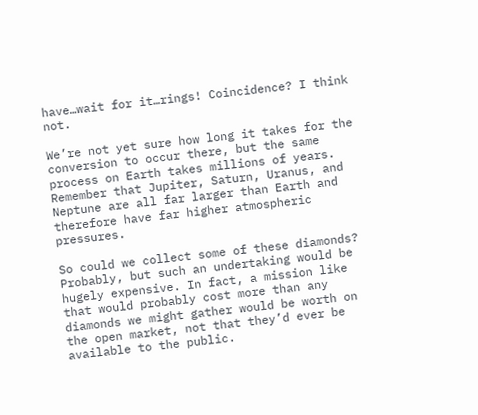have…wait for it…rings! Coincidence? I think not.

We’re not yet sure how long it takes for the conversion to occur there, but the same process on Earth takes millions of years. Remember that Jupiter, Saturn, Uranus, and Neptune are all far larger than Earth and therefore have far higher atmospheric pressures.

So could we collect some of these diamonds? Probably, but such an undertaking would be hugely expensive. In fact, a mission like that would probably cost more than any diamonds we might gather would be worth on the open market, not that they’d ever be available to the public.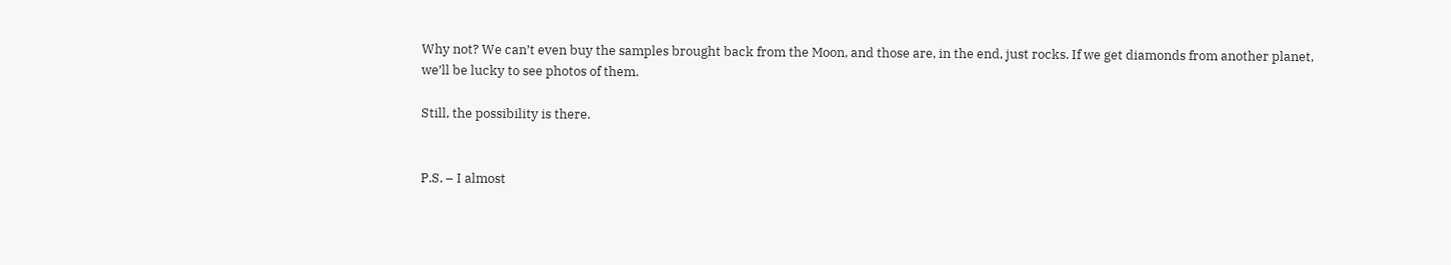Why not? We can’t even buy the samples brought back from the Moon, and those are, in the end, just rocks. If we get diamonds from another planet, we’ll be lucky to see photos of them.

Still, the possibility is there.


P.S. – I almost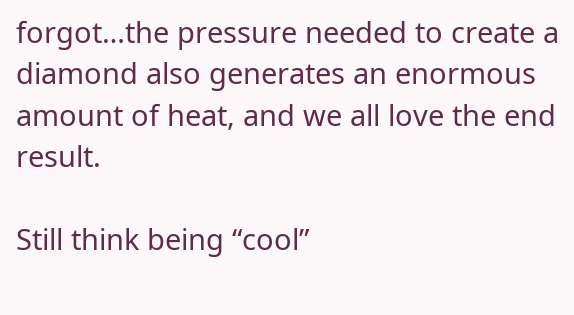forgot…the pressure needed to create a diamond also generates an enormous amount of heat, and we all love the end result.

Still think being “cool”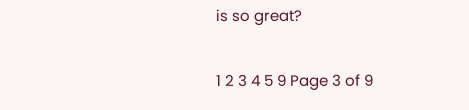is so great?

1 2 3 4 5 9 Page 3 of 9